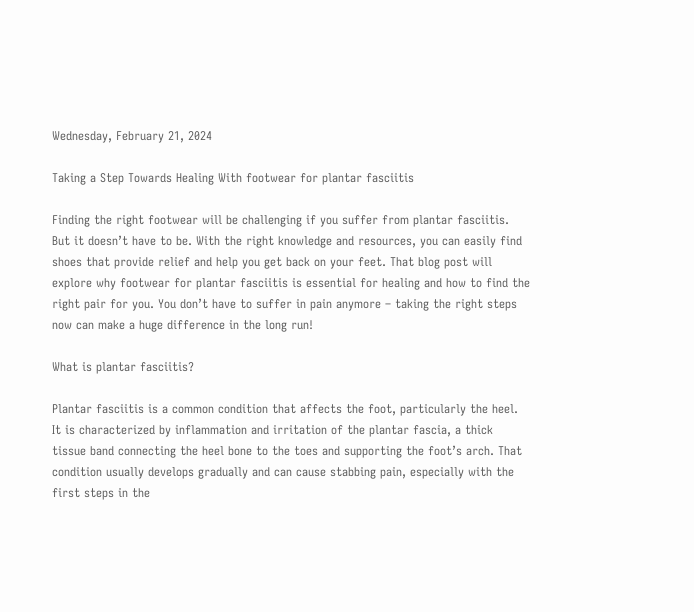Wednesday, February 21, 2024

Taking a Step Towards Healing With footwear for plantar fasciitis

Finding the right footwear will be challenging if you suffer from plantar fasciitis. But it doesn’t have to be. With the right knowledge and resources, you can easily find shoes that provide relief and help you get back on your feet. That blog post will explore why footwear for plantar fasciitis is essential for healing and how to find the right pair for you. You don’t have to suffer in pain anymore – taking the right steps now can make a huge difference in the long run!

What is plantar fasciitis?

Plantar fasciitis is a common condition that affects the foot, particularly the heel. It is characterized by inflammation and irritation of the plantar fascia, a thick tissue band connecting the heel bone to the toes and supporting the foot’s arch. That condition usually develops gradually and can cause stabbing pain, especially with the first steps in the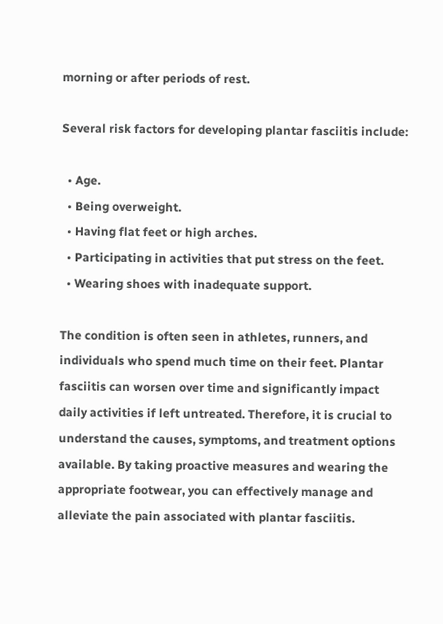morning or after periods of rest.

Several risk factors for developing plantar fasciitis include:

  • Age.
  • Being overweight.
  • Having flat feet or high arches.
  • Participating in activities that put stress on the feet.
  • Wearing shoes with inadequate support.

The condition is often seen in athletes, runners, and individuals who spend much time on their feet. Plantar fasciitis can worsen over time and significantly impact daily activities if left untreated. Therefore, it is crucial to understand the causes, symptoms, and treatment options available. By taking proactive measures and wearing the appropriate footwear, you can effectively manage and alleviate the pain associated with plantar fasciitis.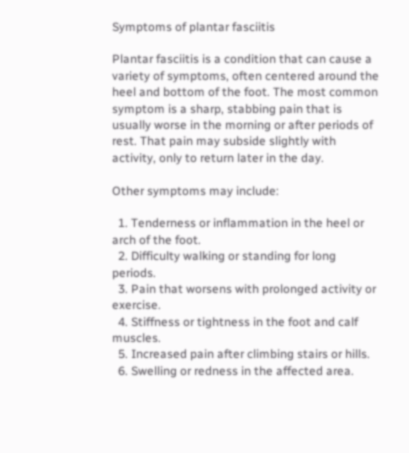Symptoms of plantar fasciitis

Plantar fasciitis is a condition that can cause a variety of symptoms, often centered around the heel and bottom of the foot. The most common symptom is a sharp, stabbing pain that is usually worse in the morning or after periods of rest. That pain may subside slightly with activity, only to return later in the day.

Other symptoms may include:

  1. Tenderness or inflammation in the heel or arch of the foot.
  2. Difficulty walking or standing for long periods.
  3. Pain that worsens with prolonged activity or exercise.
  4. Stiffness or tightness in the foot and calf muscles.
  5. Increased pain after climbing stairs or hills.
  6. Swelling or redness in the affected area.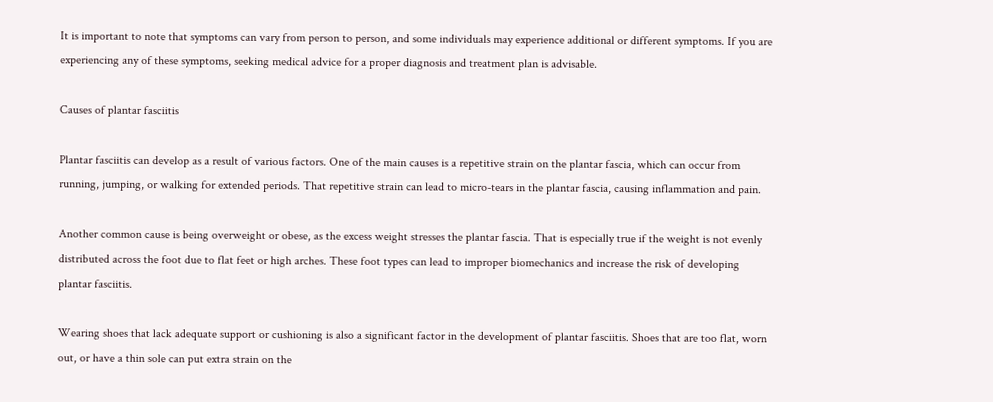It is important to note that symptoms can vary from person to person, and some individuals may experience additional or different symptoms. If you are experiencing any of these symptoms, seeking medical advice for a proper diagnosis and treatment plan is advisable.

Causes of plantar fasciitis

Plantar fasciitis can develop as a result of various factors. One of the main causes is a repetitive strain on the plantar fascia, which can occur from running, jumping, or walking for extended periods. That repetitive strain can lead to micro-tears in the plantar fascia, causing inflammation and pain.

Another common cause is being overweight or obese, as the excess weight stresses the plantar fascia. That is especially true if the weight is not evenly distributed across the foot due to flat feet or high arches. These foot types can lead to improper biomechanics and increase the risk of developing plantar fasciitis.

Wearing shoes that lack adequate support or cushioning is also a significant factor in the development of plantar fasciitis. Shoes that are too flat, worn out, or have a thin sole can put extra strain on the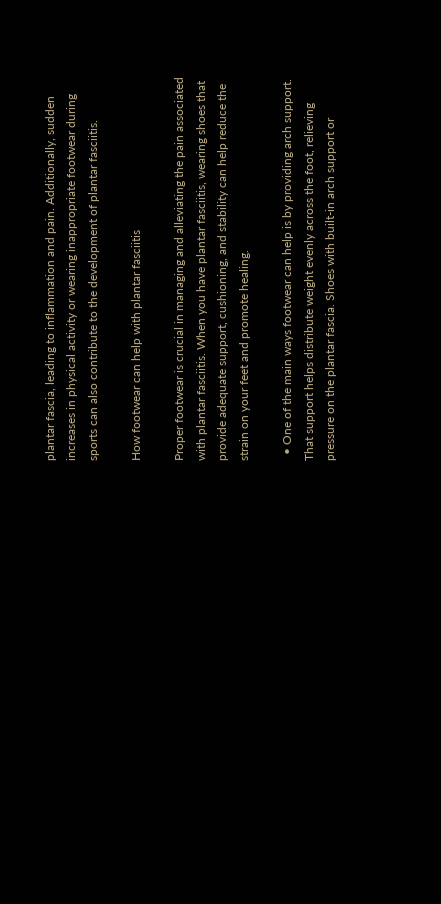plantar fascia, leading to inflammation and pain. Additionally, sudden increases in physical activity or wearing inappropriate footwear during sports can also contribute to the development of plantar fasciitis.

How footwear can help with plantar fasciitis

Proper footwear is crucial in managing and alleviating the pain associated with plantar fasciitis. When you have plantar fasciitis, wearing shoes that provide adequate support, cushioning, and stability can help reduce the strain on your feet and promote healing.

  • One of the main ways footwear can help is by providing arch support. That support helps distribute weight evenly across the foot, relieving pressure on the plantar fascia. Shoes with built-in arch support or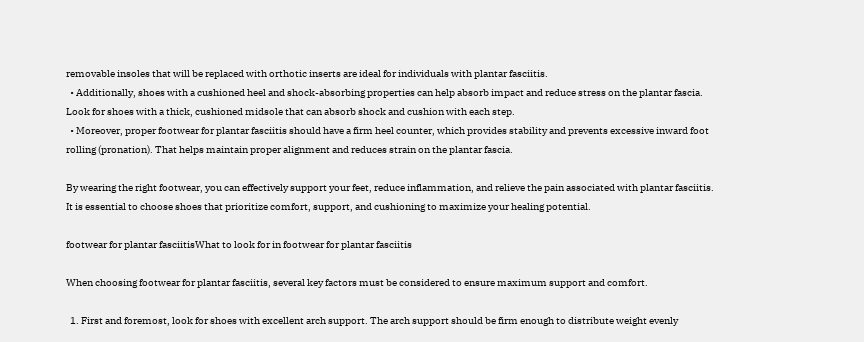removable insoles that will be replaced with orthotic inserts are ideal for individuals with plantar fasciitis.
  • Additionally, shoes with a cushioned heel and shock-absorbing properties can help absorb impact and reduce stress on the plantar fascia. Look for shoes with a thick, cushioned midsole that can absorb shock and cushion with each step.
  • Moreover, proper footwear for plantar fasciitis should have a firm heel counter, which provides stability and prevents excessive inward foot rolling (pronation). That helps maintain proper alignment and reduces strain on the plantar fascia.

By wearing the right footwear, you can effectively support your feet, reduce inflammation, and relieve the pain associated with plantar fasciitis. It is essential to choose shoes that prioritize comfort, support, and cushioning to maximize your healing potential.

footwear for plantar fasciitisWhat to look for in footwear for plantar fasciitis

When choosing footwear for plantar fasciitis, several key factors must be considered to ensure maximum support and comfort.

  1. First and foremost, look for shoes with excellent arch support. The arch support should be firm enough to distribute weight evenly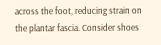across the foot, reducing strain on the plantar fascia. Consider shoes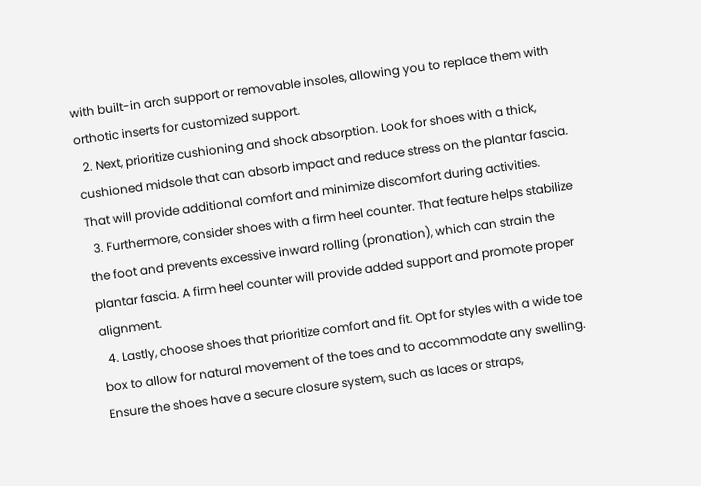with built-in arch support or removable insoles, allowing you to replace them with orthotic inserts for customized support.
  2. Next, prioritize cushioning and shock absorption. Look for shoes with a thick, cushioned midsole that can absorb impact and reduce stress on the plantar fascia. That will provide additional comfort and minimize discomfort during activities.
  3. Furthermore, consider shoes with a firm heel counter. That feature helps stabilize the foot and prevents excessive inward rolling (pronation), which can strain the plantar fascia. A firm heel counter will provide added support and promote proper alignment.
  4. Lastly, choose shoes that prioritize comfort and fit. Opt for styles with a wide toe box to allow for natural movement of the toes and to accommodate any swelling. Ensure the shoes have a secure closure system, such as laces or straps,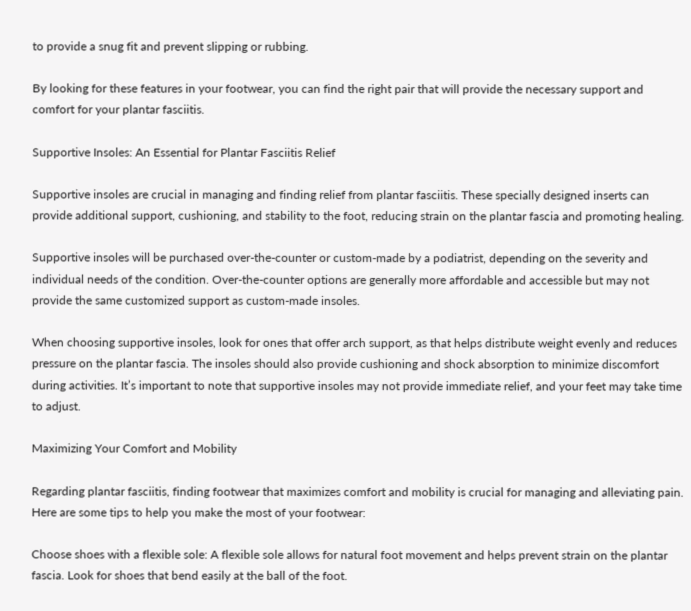to provide a snug fit and prevent slipping or rubbing.

By looking for these features in your footwear, you can find the right pair that will provide the necessary support and comfort for your plantar fasciitis.

Supportive Insoles: An Essential for Plantar Fasciitis Relief

Supportive insoles are crucial in managing and finding relief from plantar fasciitis. These specially designed inserts can provide additional support, cushioning, and stability to the foot, reducing strain on the plantar fascia and promoting healing.

Supportive insoles will be purchased over-the-counter or custom-made by a podiatrist, depending on the severity and individual needs of the condition. Over-the-counter options are generally more affordable and accessible but may not provide the same customized support as custom-made insoles.

When choosing supportive insoles, look for ones that offer arch support, as that helps distribute weight evenly and reduces pressure on the plantar fascia. The insoles should also provide cushioning and shock absorption to minimize discomfort during activities. It’s important to note that supportive insoles may not provide immediate relief, and your feet may take time to adjust.

Maximizing Your Comfort and Mobility

Regarding plantar fasciitis, finding footwear that maximizes comfort and mobility is crucial for managing and alleviating pain. Here are some tips to help you make the most of your footwear:

Choose shoes with a flexible sole: A flexible sole allows for natural foot movement and helps prevent strain on the plantar fascia. Look for shoes that bend easily at the ball of the foot.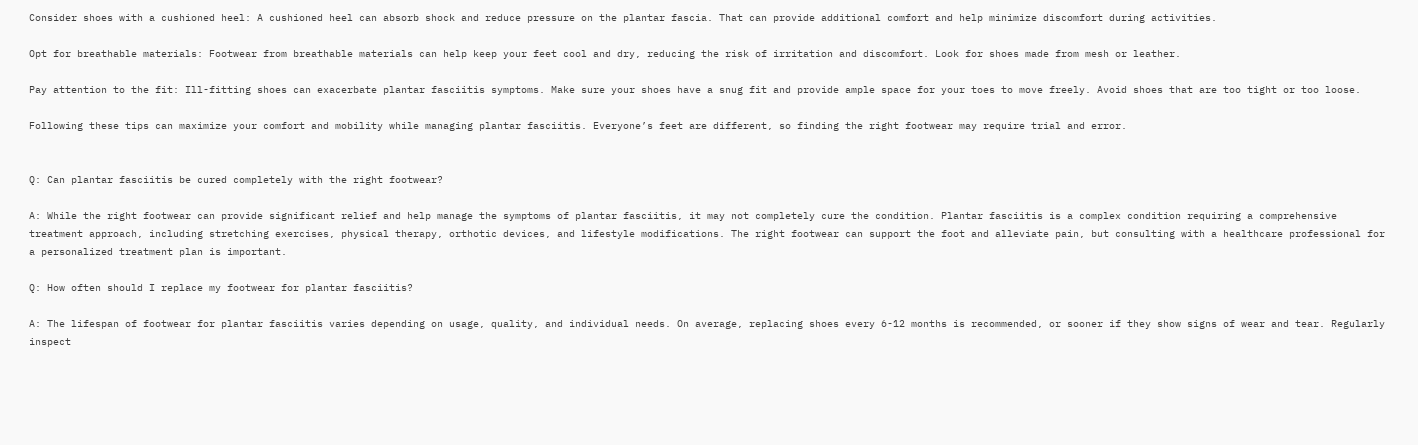Consider shoes with a cushioned heel: A cushioned heel can absorb shock and reduce pressure on the plantar fascia. That can provide additional comfort and help minimize discomfort during activities.

Opt for breathable materials: Footwear from breathable materials can help keep your feet cool and dry, reducing the risk of irritation and discomfort. Look for shoes made from mesh or leather.

Pay attention to the fit: Ill-fitting shoes can exacerbate plantar fasciitis symptoms. Make sure your shoes have a snug fit and provide ample space for your toes to move freely. Avoid shoes that are too tight or too loose.

Following these tips can maximize your comfort and mobility while managing plantar fasciitis. Everyone’s feet are different, so finding the right footwear may require trial and error.


Q: Can plantar fasciitis be cured completely with the right footwear?

A: While the right footwear can provide significant relief and help manage the symptoms of plantar fasciitis, it may not completely cure the condition. Plantar fasciitis is a complex condition requiring a comprehensive treatment approach, including stretching exercises, physical therapy, orthotic devices, and lifestyle modifications. The right footwear can support the foot and alleviate pain, but consulting with a healthcare professional for a personalized treatment plan is important.

Q: How often should I replace my footwear for plantar fasciitis?

A: The lifespan of footwear for plantar fasciitis varies depending on usage, quality, and individual needs. On average, replacing shoes every 6-12 months is recommended, or sooner if they show signs of wear and tear. Regularly inspect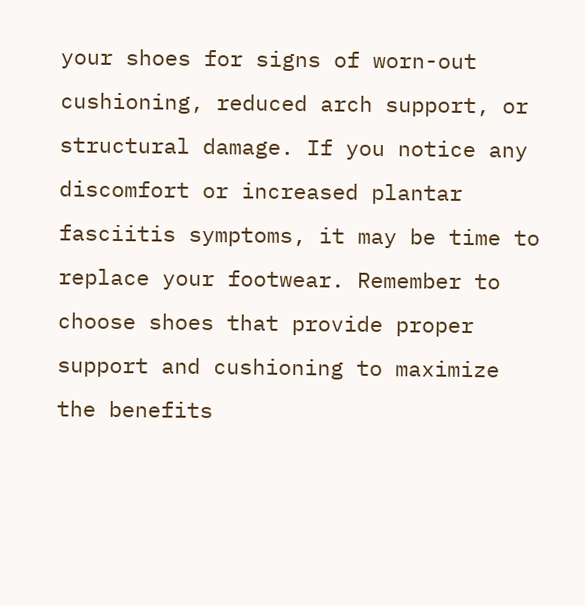your shoes for signs of worn-out cushioning, reduced arch support, or structural damage. If you notice any discomfort or increased plantar fasciitis symptoms, it may be time to replace your footwear. Remember to choose shoes that provide proper support and cushioning to maximize the benefits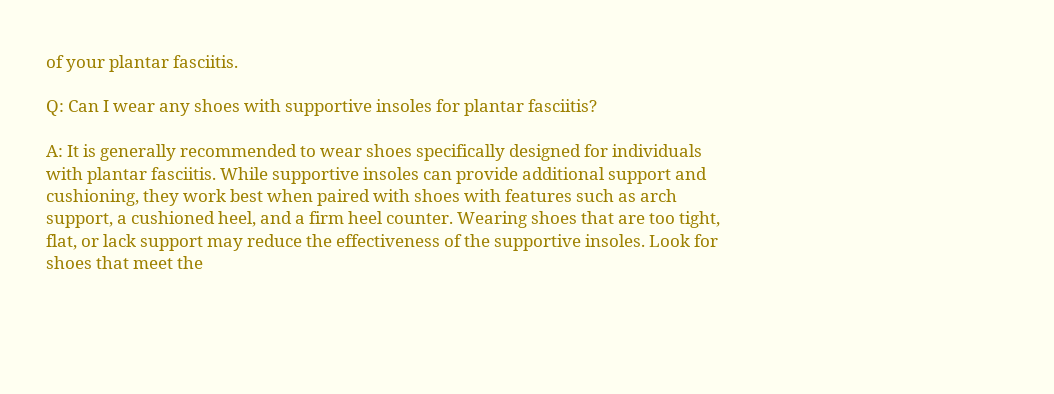of your plantar fasciitis.

Q: Can I wear any shoes with supportive insoles for plantar fasciitis?

A: It is generally recommended to wear shoes specifically designed for individuals with plantar fasciitis. While supportive insoles can provide additional support and cushioning, they work best when paired with shoes with features such as arch support, a cushioned heel, and a firm heel counter. Wearing shoes that are too tight, flat, or lack support may reduce the effectiveness of the supportive insoles. Look for shoes that meet the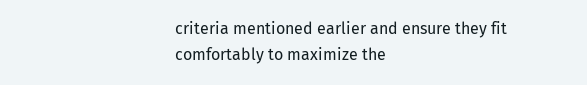criteria mentioned earlier and ensure they fit comfortably to maximize the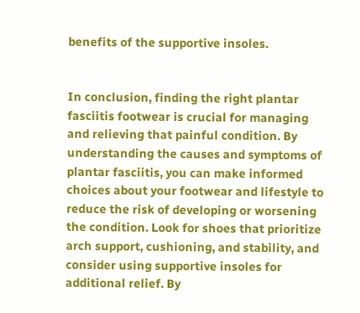benefits of the supportive insoles.


In conclusion, finding the right plantar fasciitis footwear is crucial for managing and relieving that painful condition. By understanding the causes and symptoms of plantar fasciitis, you can make informed choices about your footwear and lifestyle to reduce the risk of developing or worsening the condition. Look for shoes that prioritize arch support, cushioning, and stability, and consider using supportive insoles for additional relief. By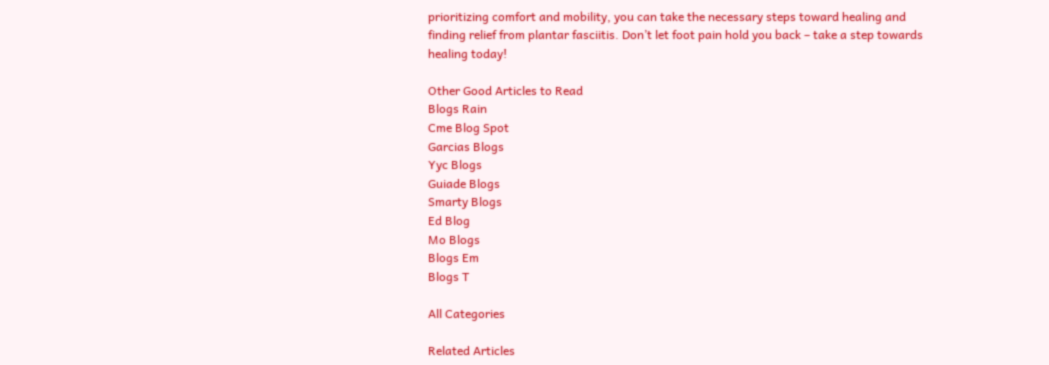prioritizing comfort and mobility, you can take the necessary steps toward healing and finding relief from plantar fasciitis. Don’t let foot pain hold you back – take a step towards healing today!

Other Good Articles to Read
Blogs Rain
Cme Blog Spot
Garcias Blogs
Yyc Blogs
Guiade Blogs
Smarty Blogs
Ed Blog
Mo Blogs
Blogs Em
Blogs T

All Categories

Related Articles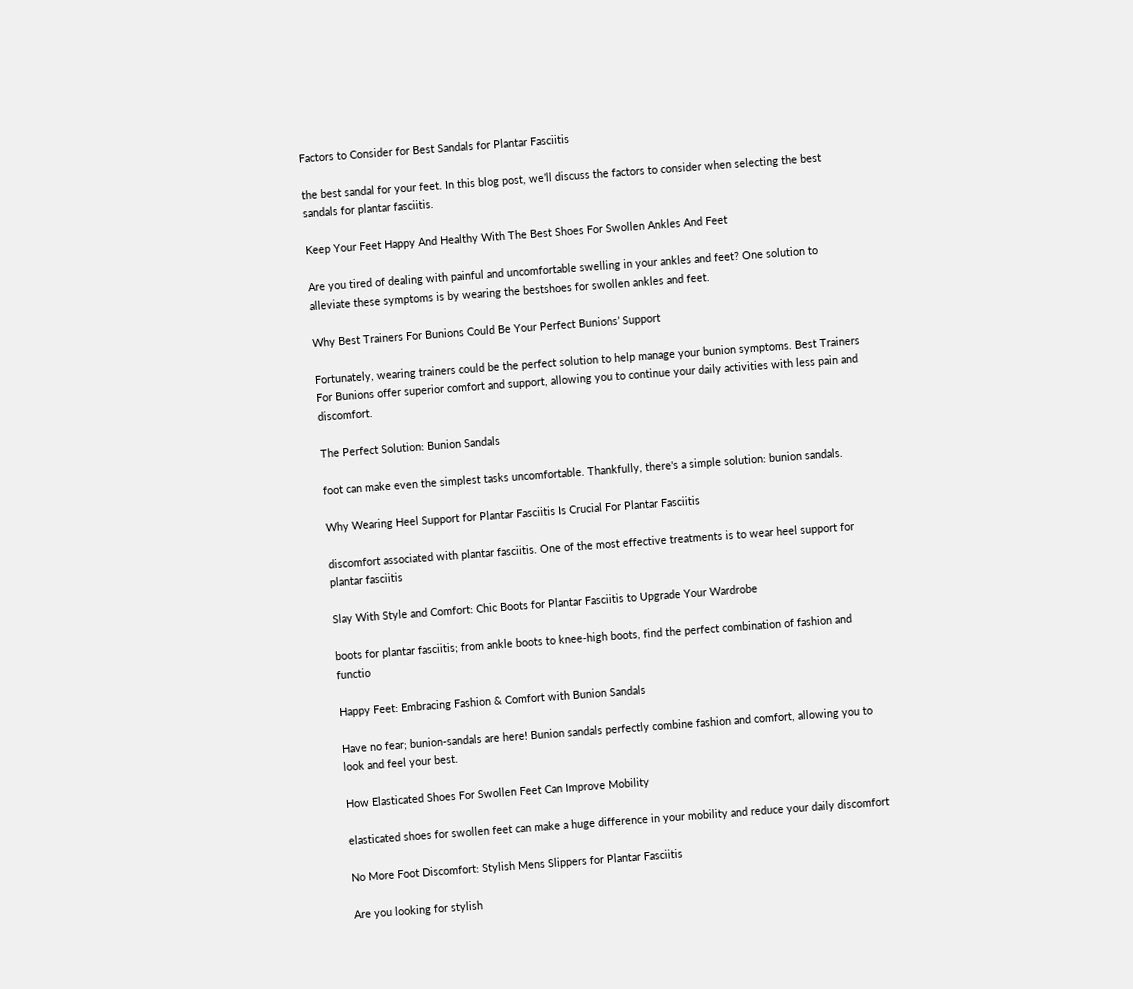Factors to Consider for Best Sandals for Plantar Fasciitis

the best sandal for your feet. In this blog post, we’ll discuss the factors to consider when selecting the best sandals for plantar fasciitis.

Keep Your Feet Happy And Healthy With The Best Shoes For Swollen Ankles And Feet

Are you tired of dealing with painful and uncomfortable swelling in your ankles and feet? One solution to alleviate these symptoms is by wearing the bestshoes for swollen ankles and feet.

Why Best Trainers For Bunions Could Be Your Perfect Bunions’ Support

Fortunately, wearing trainers could be the perfect solution to help manage your bunion symptoms. Best Trainers For Bunions offer superior comfort and support, allowing you to continue your daily activities with less pain and discomfort.

The Perfect Solution: Bunion Sandals

foot can make even the simplest tasks uncomfortable. Thankfully, there's a simple solution: bunion sandals.

Why Wearing Heel Support for Plantar Fasciitis Is Crucial For Plantar Fasciitis

discomfort associated with plantar fasciitis. One of the most effective treatments is to wear heel support for plantar fasciitis

Slay With Style and Comfort: Chic Boots for Plantar Fasciitis to Upgrade Your Wardrobe

boots for plantar fasciitis; from ankle boots to knee-high boots, find the perfect combination of fashion and functio

Happy Feet: Embracing Fashion & Comfort with Bunion Sandals

Have no fear; bunion-sandals are here! Bunion sandals perfectly combine fashion and comfort, allowing you to look and feel your best.

How Elasticated Shoes For Swollen Feet Can Improve Mobility

elasticated shoes for swollen feet can make a huge difference in your mobility and reduce your daily discomfort

No More Foot Discomfort: Stylish Mens Slippers for Plantar Fasciitis

Are you looking for stylish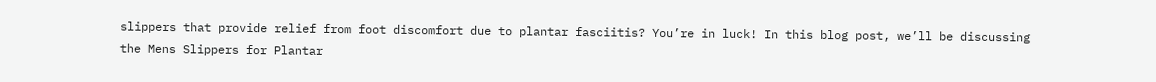slippers that provide relief from foot discomfort due to plantar fasciitis? You’re in luck! In this blog post, we’ll be discussing the Mens Slippers for Plantar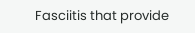Fasciitis that provide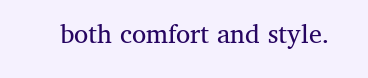both comfort and style.